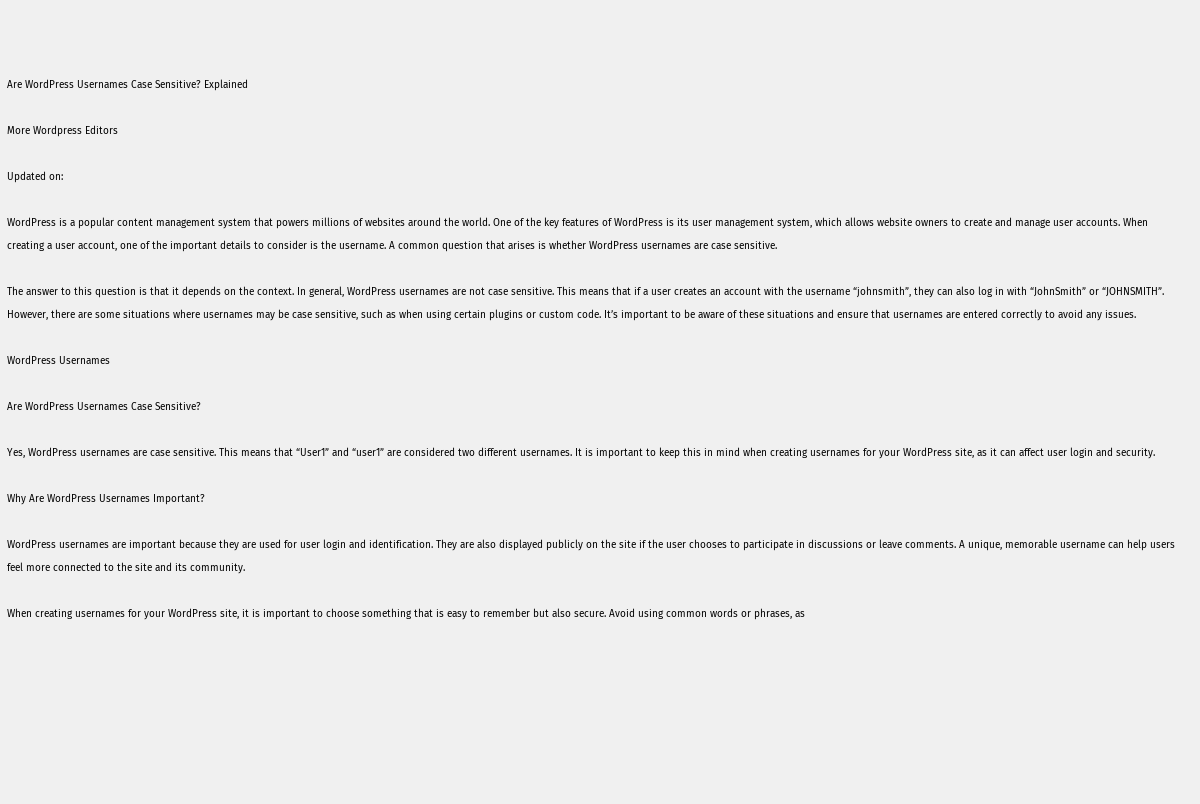Are WordPress Usernames Case Sensitive? Explained

More Wordpress Editors

Updated on:

WordPress is a popular content management system that powers millions of websites around the world. One of the key features of WordPress is its user management system, which allows website owners to create and manage user accounts. When creating a user account, one of the important details to consider is the username. A common question that arises is whether WordPress usernames are case sensitive.

The answer to this question is that it depends on the context. In general, WordPress usernames are not case sensitive. This means that if a user creates an account with the username “johnsmith”, they can also log in with “JohnSmith” or “JOHNSMITH”. However, there are some situations where usernames may be case sensitive, such as when using certain plugins or custom code. It’s important to be aware of these situations and ensure that usernames are entered correctly to avoid any issues.

WordPress Usernames

Are WordPress Usernames Case Sensitive?

Yes, WordPress usernames are case sensitive. This means that “User1” and “user1” are considered two different usernames. It is important to keep this in mind when creating usernames for your WordPress site, as it can affect user login and security.

Why Are WordPress Usernames Important?

WordPress usernames are important because they are used for user login and identification. They are also displayed publicly on the site if the user chooses to participate in discussions or leave comments. A unique, memorable username can help users feel more connected to the site and its community.

When creating usernames for your WordPress site, it is important to choose something that is easy to remember but also secure. Avoid using common words or phrases, as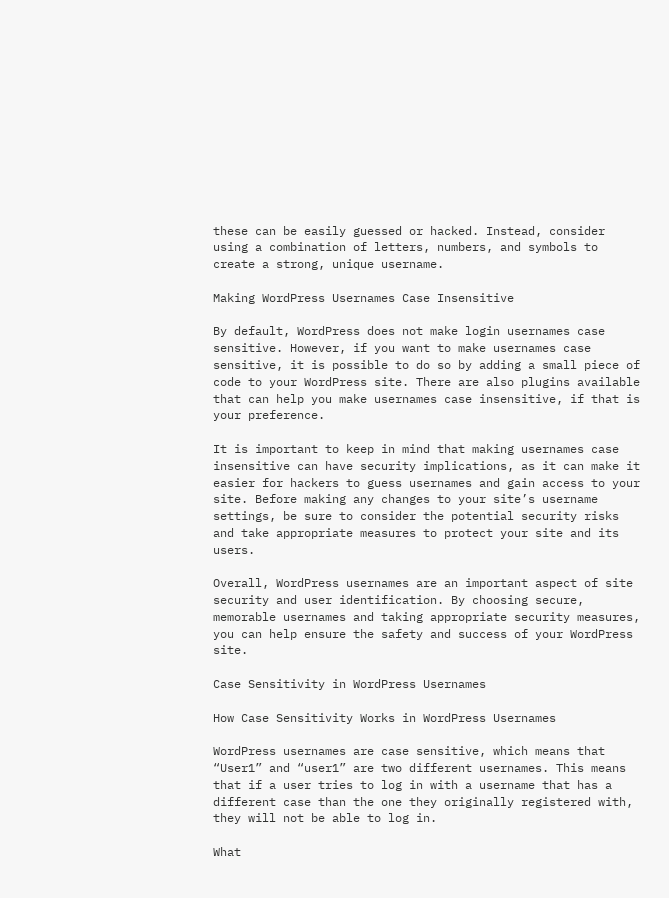these can be easily guessed or hacked. Instead, consider using a combination of letters, numbers, and symbols to create a strong, unique username.

Making WordPress Usernames Case Insensitive

By default, WordPress does not make login usernames case sensitive. However, if you want to make usernames case sensitive, it is possible to do so by adding a small piece of code to your WordPress site. There are also plugins available that can help you make usernames case insensitive, if that is your preference.

It is important to keep in mind that making usernames case insensitive can have security implications, as it can make it easier for hackers to guess usernames and gain access to your site. Before making any changes to your site’s username settings, be sure to consider the potential security risks and take appropriate measures to protect your site and its users.

Overall, WordPress usernames are an important aspect of site security and user identification. By choosing secure, memorable usernames and taking appropriate security measures, you can help ensure the safety and success of your WordPress site.

Case Sensitivity in WordPress Usernames

How Case Sensitivity Works in WordPress Usernames

WordPress usernames are case sensitive, which means that “User1” and “user1” are two different usernames. This means that if a user tries to log in with a username that has a different case than the one they originally registered with, they will not be able to log in.

What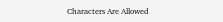Characters Are Allowed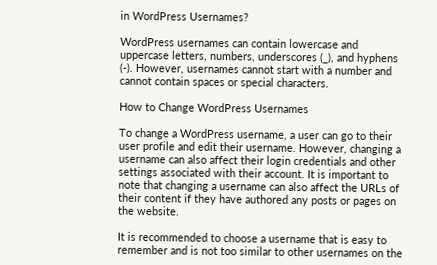in WordPress Usernames?

WordPress usernames can contain lowercase and uppercase letters, numbers, underscores (_), and hyphens (-). However, usernames cannot start with a number and cannot contain spaces or special characters.

How to Change WordPress Usernames

To change a WordPress username, a user can go to their user profile and edit their username. However, changing a username can also affect their login credentials and other settings associated with their account. It is important to note that changing a username can also affect the URLs of their content if they have authored any posts or pages on the website.

It is recommended to choose a username that is easy to remember and is not too similar to other usernames on the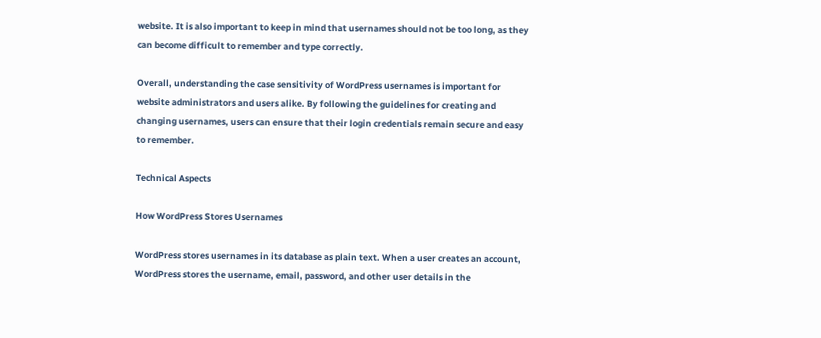website. It is also important to keep in mind that usernames should not be too long, as they can become difficult to remember and type correctly.

Overall, understanding the case sensitivity of WordPress usernames is important for website administrators and users alike. By following the guidelines for creating and changing usernames, users can ensure that their login credentials remain secure and easy to remember.

Technical Aspects

How WordPress Stores Usernames

WordPress stores usernames in its database as plain text. When a user creates an account, WordPress stores the username, email, password, and other user details in the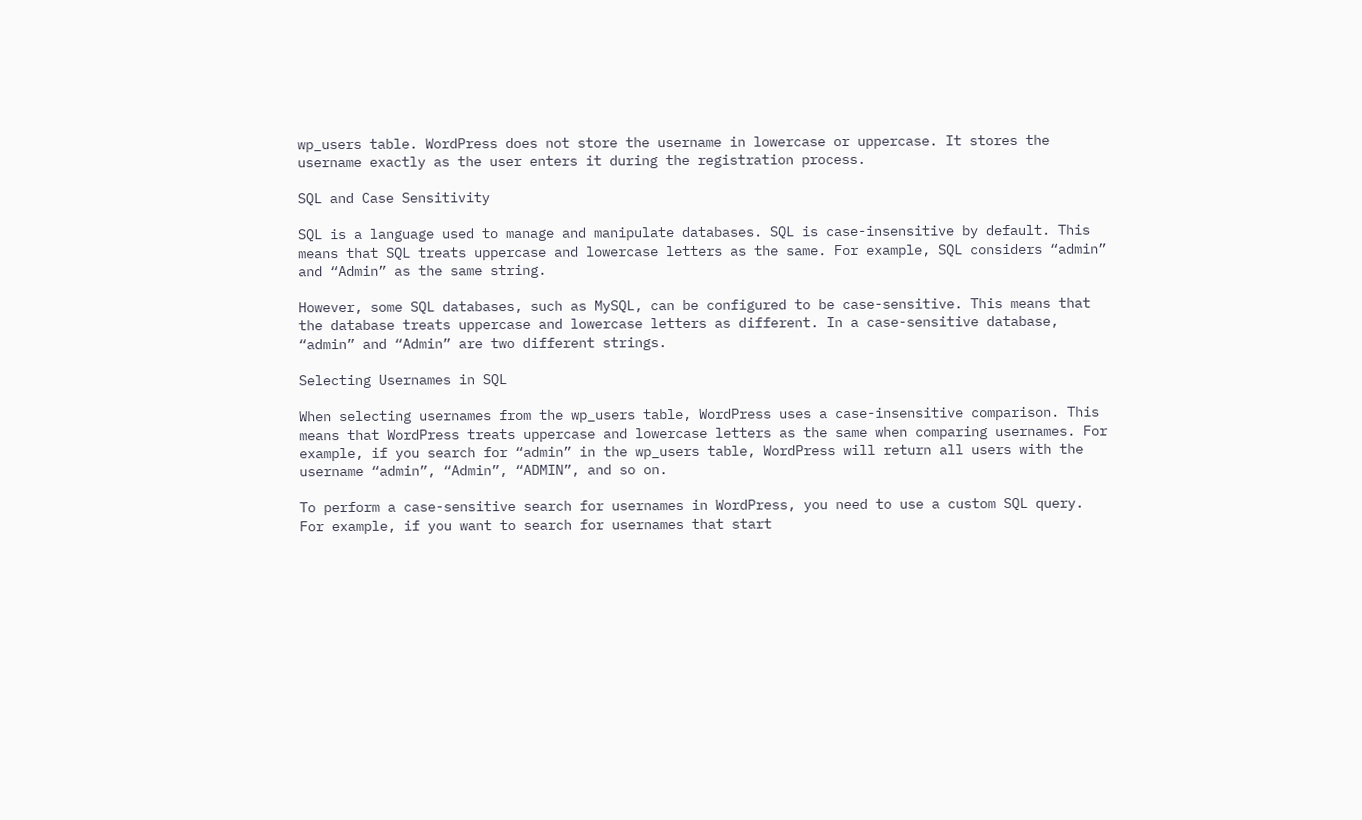wp_users table. WordPress does not store the username in lowercase or uppercase. It stores the username exactly as the user enters it during the registration process.

SQL and Case Sensitivity

SQL is a language used to manage and manipulate databases. SQL is case-insensitive by default. This means that SQL treats uppercase and lowercase letters as the same. For example, SQL considers “admin” and “Admin” as the same string.

However, some SQL databases, such as MySQL, can be configured to be case-sensitive. This means that the database treats uppercase and lowercase letters as different. In a case-sensitive database, “admin” and “Admin” are two different strings.

Selecting Usernames in SQL

When selecting usernames from the wp_users table, WordPress uses a case-insensitive comparison. This means that WordPress treats uppercase and lowercase letters as the same when comparing usernames. For example, if you search for “admin” in the wp_users table, WordPress will return all users with the username “admin”, “Admin”, “ADMIN”, and so on.

To perform a case-sensitive search for usernames in WordPress, you need to use a custom SQL query. For example, if you want to search for usernames that start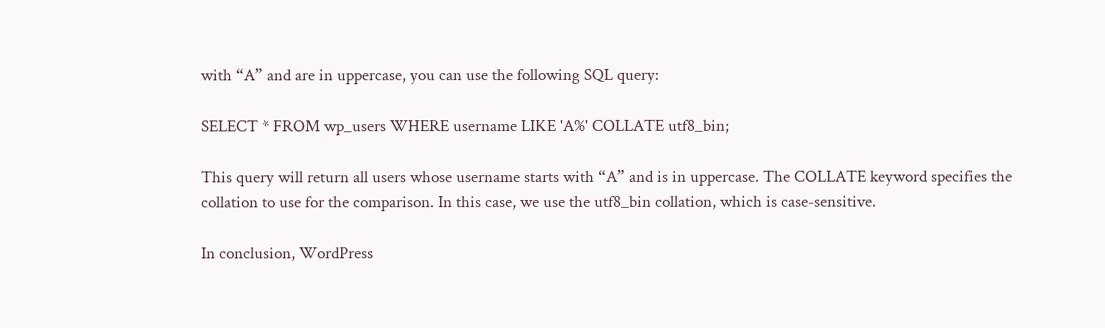with “A” and are in uppercase, you can use the following SQL query:

SELECT * FROM wp_users WHERE username LIKE 'A%' COLLATE utf8_bin;

This query will return all users whose username starts with “A” and is in uppercase. The COLLATE keyword specifies the collation to use for the comparison. In this case, we use the utf8_bin collation, which is case-sensitive.

In conclusion, WordPress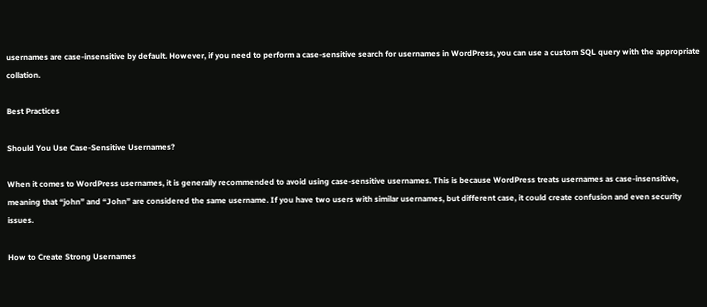usernames are case-insensitive by default. However, if you need to perform a case-sensitive search for usernames in WordPress, you can use a custom SQL query with the appropriate collation.

Best Practices

Should You Use Case-Sensitive Usernames?

When it comes to WordPress usernames, it is generally recommended to avoid using case-sensitive usernames. This is because WordPress treats usernames as case-insensitive, meaning that “john” and “John” are considered the same username. If you have two users with similar usernames, but different case, it could create confusion and even security issues.

How to Create Strong Usernames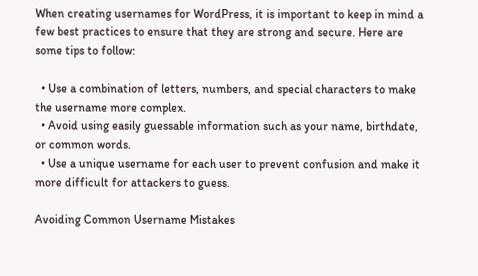When creating usernames for WordPress, it is important to keep in mind a few best practices to ensure that they are strong and secure. Here are some tips to follow:

  • Use a combination of letters, numbers, and special characters to make the username more complex.
  • Avoid using easily guessable information such as your name, birthdate, or common words.
  • Use a unique username for each user to prevent confusion and make it more difficult for attackers to guess.

Avoiding Common Username Mistakes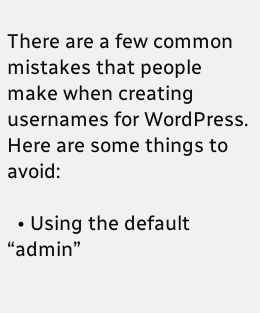There are a few common mistakes that people make when creating usernames for WordPress. Here are some things to avoid:

  • Using the default “admin”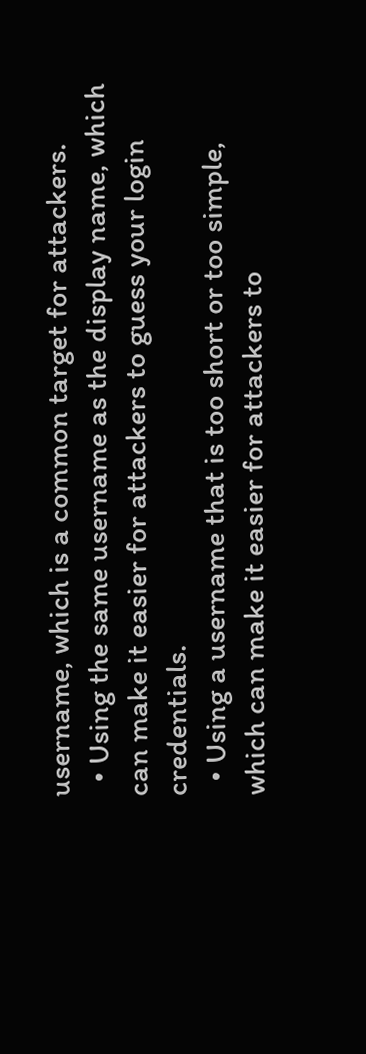username, which is a common target for attackers.
  • Using the same username as the display name, which can make it easier for attackers to guess your login credentials.
  • Using a username that is too short or too simple, which can make it easier for attackers to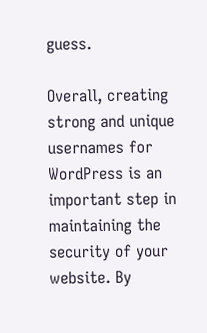guess.

Overall, creating strong and unique usernames for WordPress is an important step in maintaining the security of your website. By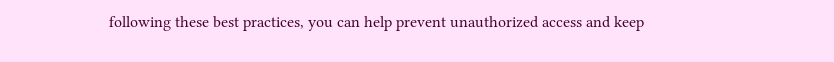following these best practices, you can help prevent unauthorized access and keep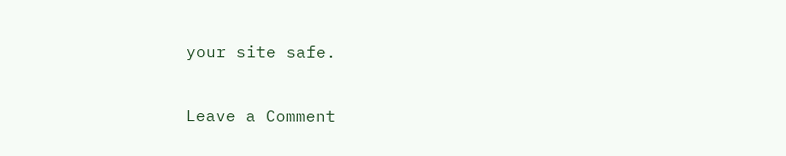your site safe.

Leave a Comment